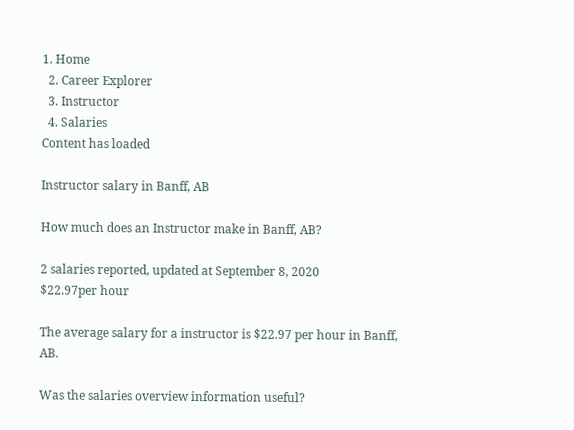1. Home
  2. Career Explorer
  3. Instructor
  4. Salaries
Content has loaded

Instructor salary in Banff, AB

How much does an Instructor make in Banff, AB?

2 salaries reported, updated at September 8, 2020
$22.97per hour

The average salary for a instructor is $22.97 per hour in Banff, AB.

Was the salaries overview information useful?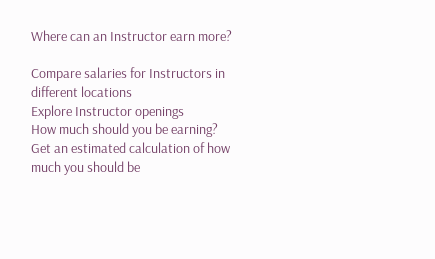Where can an Instructor earn more?

Compare salaries for Instructors in different locations
Explore Instructor openings
How much should you be earning?
Get an estimated calculation of how much you should be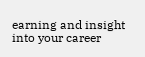earning and insight into your career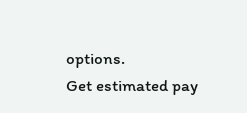options.
Get estimated pay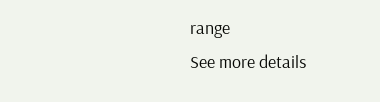range
See more details